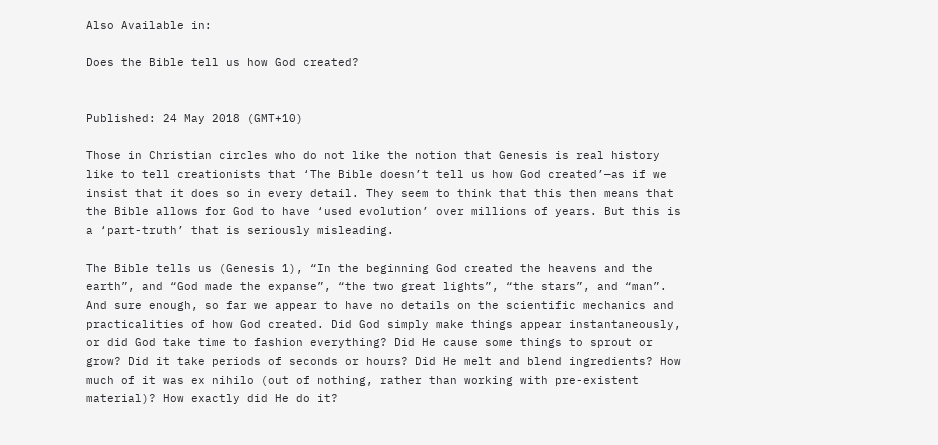Also Available in:

Does the Bible tell us how God created?


Published: 24 May 2018 (GMT+10)

Those in Christian circles who do not like the notion that Genesis is real history like to tell creationists that ‘The Bible doesn’t tell us how God created’—as if we insist that it does so in every detail. They seem to think that this then means that the Bible allows for God to have ‘used evolution’ over millions of years. But this is a ‘part-truth’ that is seriously misleading.

The Bible tells us (Genesis 1), “In the beginning God created the heavens and the earth”, and “God made the expanse”, “the two great lights”, “the stars”, and “man”. And sure enough, so far we appear to have no details on the scientific mechanics and practicalities of how God created. Did God simply make things appear instantaneously, or did God take time to fashion everything? Did He cause some things to sprout or grow? Did it take periods of seconds or hours? Did He melt and blend ingredients? How much of it was ex nihilo (out of nothing, rather than working with pre-existent material)? How exactly did He do it?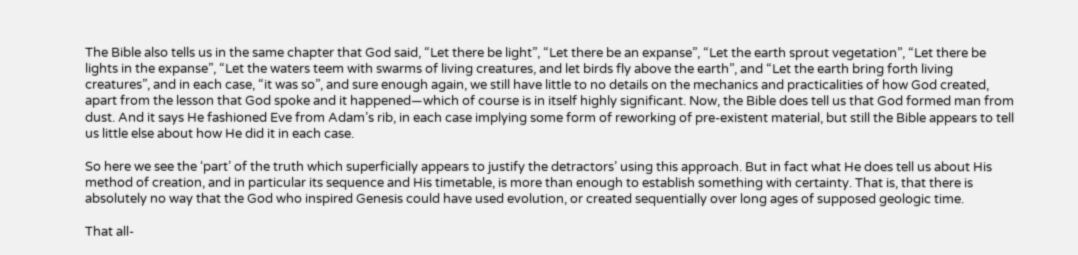The Bible also tells us in the same chapter that God said, “Let there be light”, “Let there be an expanse”, “Let the earth sprout vegetation”, “Let there be lights in the expanse”, “Let the waters teem with swarms of living creatures, and let birds fly above the earth”, and “Let the earth bring forth living creatures”, and in each case, “it was so”, and sure enough again, we still have little to no details on the mechanics and practicalities of how God created, apart from the lesson that God spoke and it happened—which of course is in itself highly significant. Now, the Bible does tell us that God formed man from dust. And it says He fashioned Eve from Adam’s rib, in each case implying some form of reworking of pre-existent material, but still the Bible appears to tell us little else about how He did it in each case.

So here we see the ‘part’ of the truth which superficially appears to justify the detractors’ using this approach. But in fact what He does tell us about His method of creation, and in particular its sequence and His timetable, is more than enough to establish something with certainty. That is, that there is absolutely no way that the God who inspired Genesis could have used evolution, or created sequentially over long ages of supposed geologic time.

That all-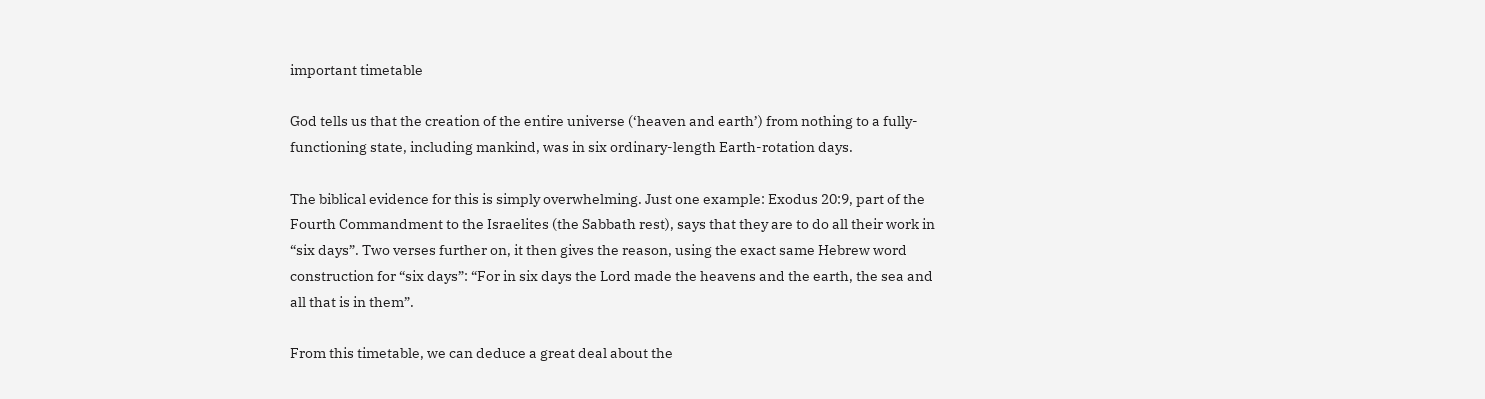important timetable

God tells us that the creation of the entire universe (‘heaven and earth’) from nothing to a fully-functioning state, including mankind, was in six ordinary-length Earth-rotation days.

The biblical evidence for this is simply overwhelming. Just one example: Exodus 20:9, part of the Fourth Commandment to the Israelites (the Sabbath rest), says that they are to do all their work in “six days”. Two verses further on, it then gives the reason, using the exact same Hebrew word construction for “six days”: “For in six days the Lord made the heavens and the earth, the sea and all that is in them”.

From this timetable, we can deduce a great deal about the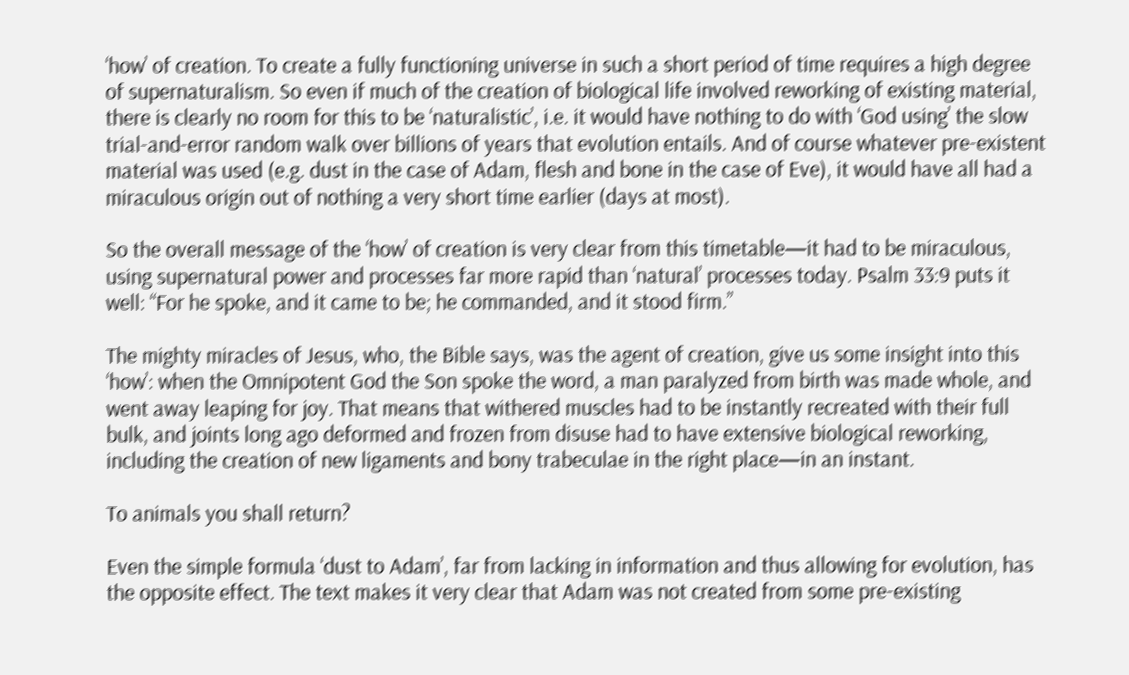‘how’ of creation. To create a fully functioning universe in such a short period of time requires a high degree of supernaturalism. So even if much of the creation of biological life involved reworking of existing material, there is clearly no room for this to be ‘naturalistic’, i.e. it would have nothing to do with ‘God using’ the slow trial-and-error random walk over billions of years that evolution entails. And of course whatever pre-existent material was used (e.g. dust in the case of Adam, flesh and bone in the case of Eve), it would have all had a miraculous origin out of nothing a very short time earlier (days at most).

So the overall message of the ‘how’ of creation is very clear from this timetable—it had to be miraculous, using supernatural power and processes far more rapid than ‘natural’ processes today. Psalm 33:9 puts it well: “For he spoke, and it came to be; he commanded, and it stood firm.”

The mighty miracles of Jesus, who, the Bible says, was the agent of creation, give us some insight into this ‘how’: when the Omnipotent God the Son spoke the word, a man paralyzed from birth was made whole, and went away leaping for joy. That means that withered muscles had to be instantly recreated with their full bulk, and joints long ago deformed and frozen from disuse had to have extensive biological reworking, including the creation of new ligaments and bony trabeculae in the right place—in an instant.

To animals you shall return?

Even the simple formula ‘dust to Adam’, far from lacking in information and thus allowing for evolution, has the opposite effect. The text makes it very clear that Adam was not created from some pre-existing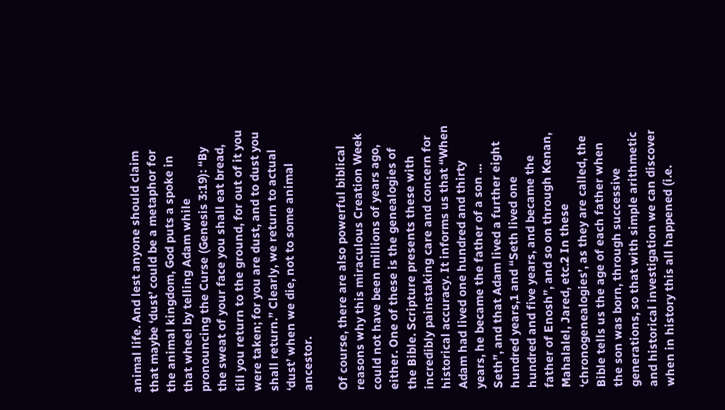animal life. And lest anyone should claim that maybe ‘dust’ could be a metaphor for the animal kingdom, God puts a spoke in that wheel by telling Adam while pronouncing the Curse (Genesis 3:19): “By the sweat of your face you shall eat bread, till you return to the ground, for out of it you were taken; for you are dust, and to dust you shall return.” Clearly, we return to actual ‘dust’ when we die, not to some animal ancestor.

Of course, there are also powerful biblical reasons why this miraculous Creation Week could not have been millions of years ago, either. One of these is the genealogies of the Bible. Scripture presents these with incredibly painstaking care and concern for historical accuracy. It informs us that “When Adam had lived one hundred and thirty years, he became the father of a son … Seth”, and that Adam lived a further eight hundred years,1 and “Seth lived one hundred and five years, and became the father of Enosh”, and so on through Kenan, Mahalalel, Jared, etc.2 In these ‘chronogenealogies’, as they are called, the Bible tells us the age of each father when the son was born, through successive generations, so that with simple arithmetic and historical investigation we can discover when in history this all happened (i.e.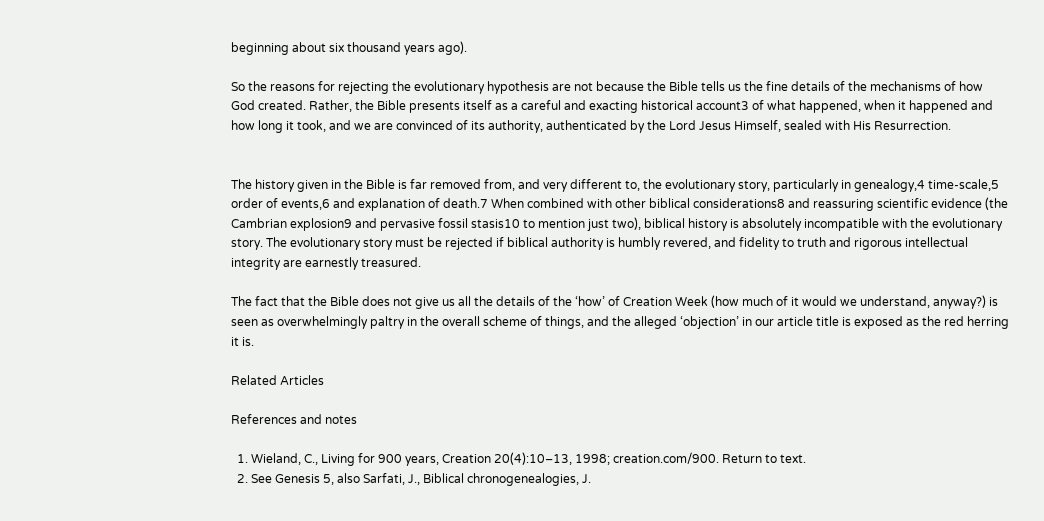beginning about six thousand years ago).

So the reasons for rejecting the evolutionary hypothesis are not because the Bible tells us the fine details of the mechanisms of how God created. Rather, the Bible presents itself as a careful and exacting historical account3 of what happened, when it happened and how long it took, and we are convinced of its authority, authenticated by the Lord Jesus Himself, sealed with His Resurrection.


The history given in the Bible is far removed from, and very different to, the evolutionary story, particularly in genealogy,4 time-scale,5 order of events,6 and explanation of death.7 When combined with other biblical considerations8 and reassuring scientific evidence (the Cambrian explosion9 and pervasive fossil stasis10 to mention just two), biblical history is absolutely incompatible with the evolutionary story. The evolutionary story must be rejected if biblical authority is humbly revered, and fidelity to truth and rigorous intellectual integrity are earnestly treasured.

The fact that the Bible does not give us all the details of the ‘how’ of Creation Week (how much of it would we understand, anyway?) is seen as overwhelmingly paltry in the overall scheme of things, and the alleged ‘objection’ in our article title is exposed as the red herring it is.

Related Articles

References and notes

  1. Wieland, C., Living for 900 years, Creation 20(4):10–13, 1998; creation.com/900. Return to text.
  2. See Genesis 5, also Sarfati, J., Biblical chronogenealogies, J.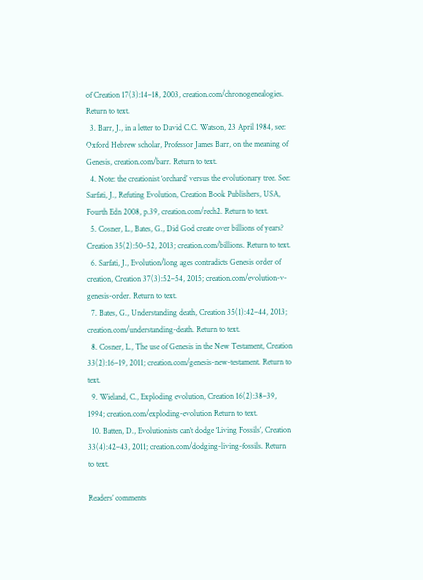of Creation 17(3):14–18, 2003, creation.com/chronogenealogies. Return to text.
  3. Barr, J., in a letter to David C.C. Watson, 23 April 1984, see: Oxford Hebrew scholar, Professor James Barr, on the meaning of Genesis, creation.com/barr. Return to text.
  4. Note: the creationist ‘orchard’ versus the evolutionary tree. See: Sarfati, J., Refuting Evolution, Creation Book Publishers, USA, Fourth Edn 2008, p.39, creation.com/rech2. Return to text.
  5. Cosner, L., Bates, G., Did God create over billions of years? Creation 35(2):50–52, 2013; creation.com/billions. Return to text.
  6. Sarfati, J., Evolution/long ages contradicts Genesis order of creation, Creation 37(3):52–54, 2015; creation.com/evolution-v-genesis-order. Return to text.
  7. Bates, G., Understanding death, Creation 35(1):42–44, 2013; creation.com/understanding-death. Return to text.
  8. Cosner, L., The use of Genesis in the New Testament, Creation 33(2):16–19, 2011; creation.com/genesis-new-testament. Return to text.
  9. Wieland, C., Exploding evolution, Creation 16(2):38–39, 1994; creation.com/exploding-evolution Return to text.
  10. Batten, D., Evolutionists can’t dodge ‘Living Fossils’, Creation 33(4):42–43, 2011; creation.com/dodging-living-fossils. Return to text.

Readers’ comments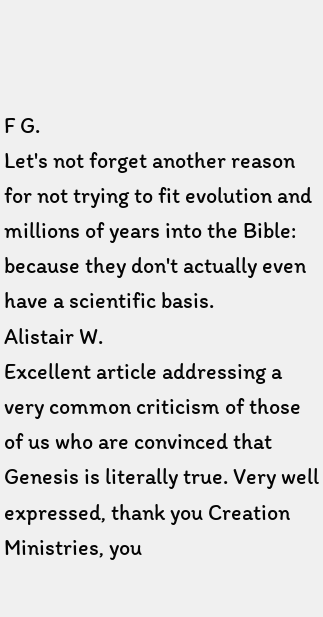F G.
Let's not forget another reason for not trying to fit evolution and millions of years into the Bible: because they don't actually even have a scientific basis.
Alistair W.
Excellent article addressing a very common criticism of those of us who are convinced that Genesis is literally true. Very well expressed, thank you Creation Ministries, you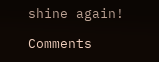shine again!

Comments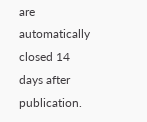are automatically closed 14 days after publication.